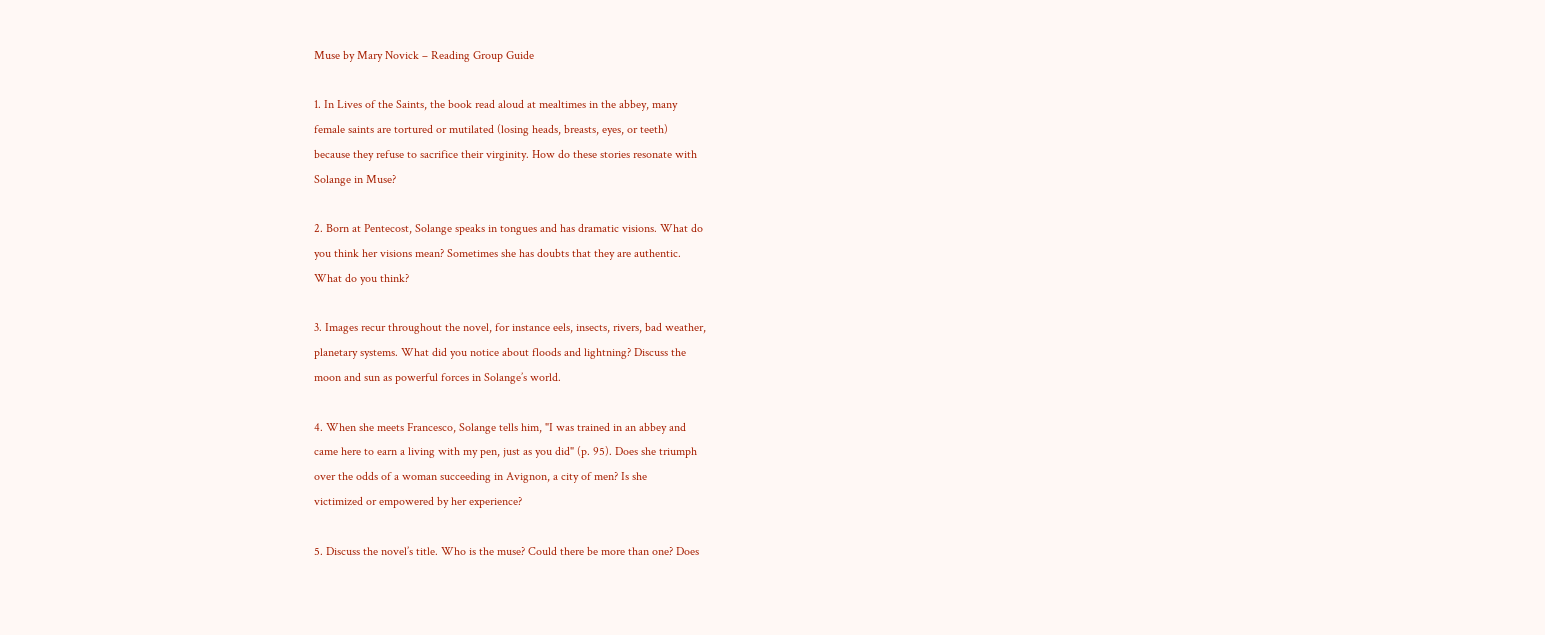Muse by Mary Novick – Reading Group Guide

1. In Lives of the Saints, the book read aloud at mealtimes in the abbey, many
female saints are tortured or mutilated (losing heads, breasts, eyes, or teeth)
because they refuse to sacrifice their virginity. How do these stories resonate with
Solange in Muse?

2. Born at Pentecost, Solange speaks in tongues and has dramatic visions. What do
you think her visions mean? Sometimes she has doubts that they are authentic.
What do you think?

3. Images recur throughout the novel, for instance eels, insects, rivers, bad weather,
planetary systems. What did you notice about floods and lightning? Discuss the
moon and sun as powerful forces in Solange’s world.

4. When she meets Francesco, Solange tells him, "I was trained in an abbey and
came here to earn a living with my pen, just as you did" (p. 95). Does she triumph
over the odds of a woman succeeding in Avignon, a city of men? Is she
victimized or empowered by her experience?

5. Discuss the novel’s title. Who is the muse? Could there be more than one? Does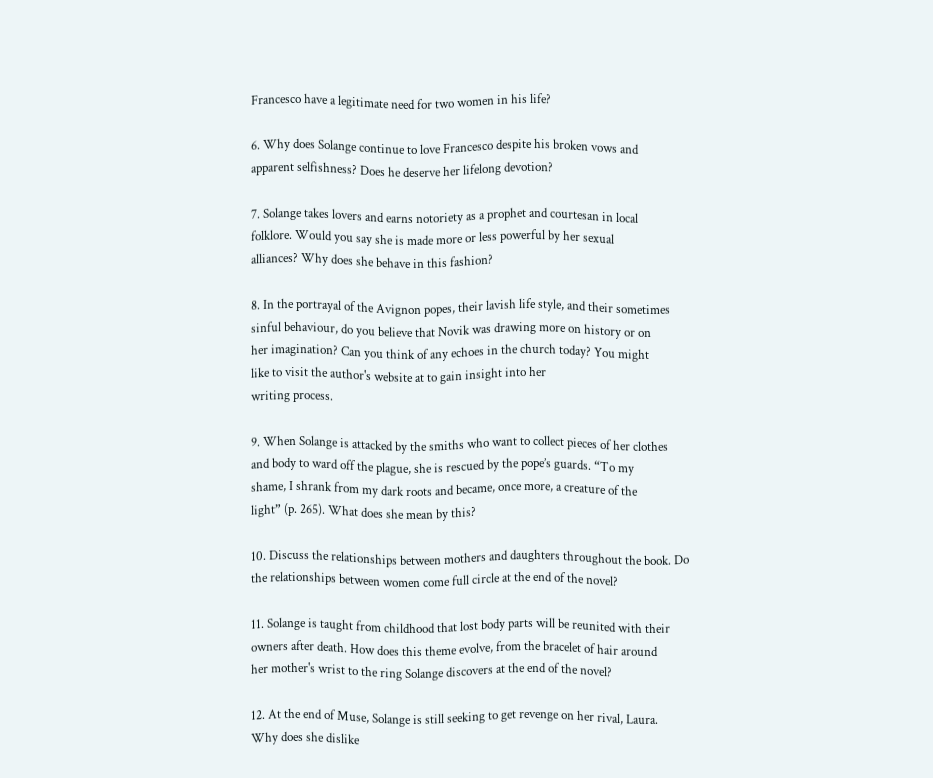Francesco have a legitimate need for two women in his life?

6. Why does Solange continue to love Francesco despite his broken vows and
apparent selfishness? Does he deserve her lifelong devotion?

7. Solange takes lovers and earns notoriety as a prophet and courtesan in local
folklore. Would you say she is made more or less powerful by her sexual
alliances? Why does she behave in this fashion?

8. In the portrayal of the Avignon popes, their lavish life style, and their sometimes
sinful behaviour, do you believe that Novik was drawing more on history or on
her imagination? Can you think of any echoes in the church today? You might
like to visit the author's website at to gain insight into her
writing process.

9. When Solange is attacked by the smiths who want to collect pieces of her clothes
and body to ward off the plague, she is rescued by the pope’s guards. “To my
shame, I shrank from my dark roots and became, once more, a creature of the
light” (p. 265). What does she mean by this?

10. Discuss the relationships between mothers and daughters throughout the book. Do
the relationships between women come full circle at the end of the novel?

11. Solange is taught from childhood that lost body parts will be reunited with their
owners after death. How does this theme evolve, from the bracelet of hair around
her mother's wrist to the ring Solange discovers at the end of the novel?

12. At the end of Muse, Solange is still seeking to get revenge on her rival, Laura.
Why does she dislike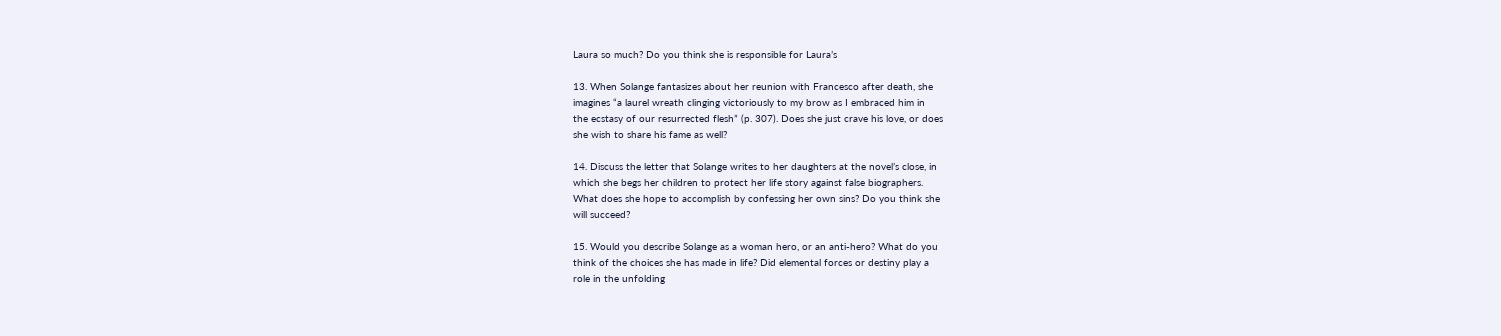Laura so much? Do you think she is responsible for Laura’s

13. When Solange fantasizes about her reunion with Francesco after death, she
imagines “a laurel wreath clinging victoriously to my brow as I embraced him in
the ecstasy of our resurrected flesh” (p. 307). Does she just crave his love, or does
she wish to share his fame as well?

14. Discuss the letter that Solange writes to her daughters at the novel’s close, in
which she begs her children to protect her life story against false biographers.
What does she hope to accomplish by confessing her own sins? Do you think she
will succeed?

15. Would you describe Solange as a woman hero, or an anti-hero? What do you
think of the choices she has made in life? Did elemental forces or destiny play a
role in the unfolding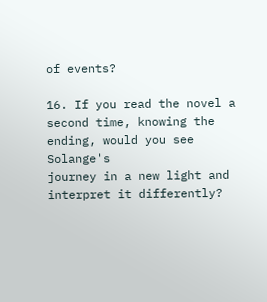of events?

16. If you read the novel a second time, knowing the ending, would you see Solange's
journey in a new light and interpret it differently?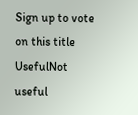Sign up to vote on this title
UsefulNot useful